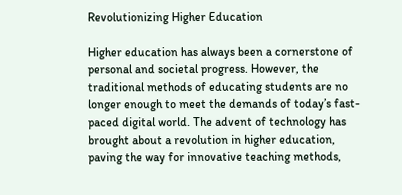Revolutionizing Higher Education

Higher education has always been a cornerstone of personal and societal progress. However, the traditional methods of educating students are no longer enough to meet the demands of today’s fast-paced digital world. The advent of technology has brought about a revolution in higher education, paving the way for innovative teaching methods,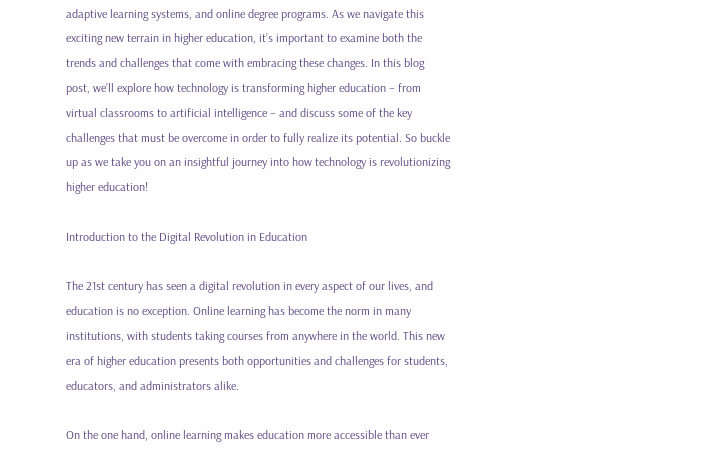adaptive learning systems, and online degree programs. As we navigate this exciting new terrain in higher education, it’s important to examine both the trends and challenges that come with embracing these changes. In this blog post, we’ll explore how technology is transforming higher education – from virtual classrooms to artificial intelligence – and discuss some of the key challenges that must be overcome in order to fully realize its potential. So buckle up as we take you on an insightful journey into how technology is revolutionizing higher education!

Introduction to the Digital Revolution in Education

The 21st century has seen a digital revolution in every aspect of our lives, and education is no exception. Online learning has become the norm in many institutions, with students taking courses from anywhere in the world. This new era of higher education presents both opportunities and challenges for students, educators, and administrators alike.

On the one hand, online learning makes education more accessible than ever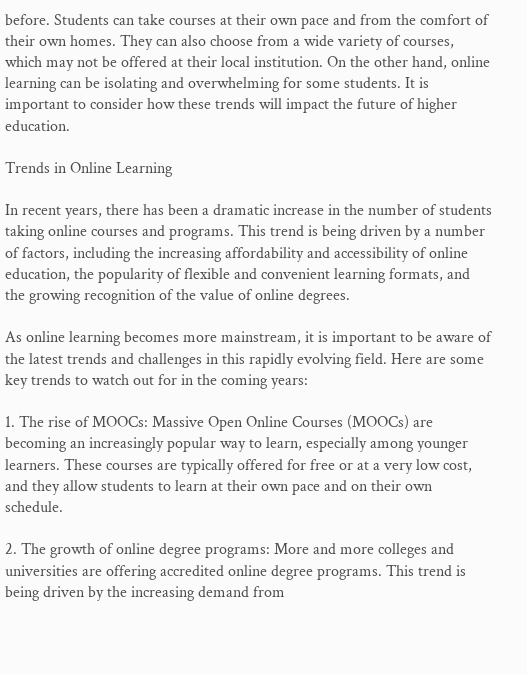before. Students can take courses at their own pace and from the comfort of their own homes. They can also choose from a wide variety of courses, which may not be offered at their local institution. On the other hand, online learning can be isolating and overwhelming for some students. It is important to consider how these trends will impact the future of higher education.

Trends in Online Learning

In recent years, there has been a dramatic increase in the number of students taking online courses and programs. This trend is being driven by a number of factors, including the increasing affordability and accessibility of online education, the popularity of flexible and convenient learning formats, and the growing recognition of the value of online degrees.

As online learning becomes more mainstream, it is important to be aware of the latest trends and challenges in this rapidly evolving field. Here are some key trends to watch out for in the coming years:

1. The rise of MOOCs: Massive Open Online Courses (MOOCs) are becoming an increasingly popular way to learn, especially among younger learners. These courses are typically offered for free or at a very low cost, and they allow students to learn at their own pace and on their own schedule.

2. The growth of online degree programs: More and more colleges and universities are offering accredited online degree programs. This trend is being driven by the increasing demand from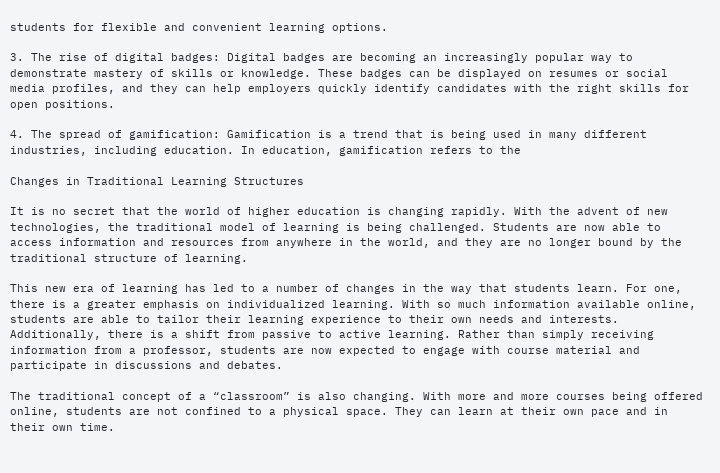students for flexible and convenient learning options.

3. The rise of digital badges: Digital badges are becoming an increasingly popular way to demonstrate mastery of skills or knowledge. These badges can be displayed on resumes or social media profiles, and they can help employers quickly identify candidates with the right skills for open positions.

4. The spread of gamification: Gamification is a trend that is being used in many different industries, including education. In education, gamification refers to the

Changes in Traditional Learning Structures

It is no secret that the world of higher education is changing rapidly. With the advent of new technologies, the traditional model of learning is being challenged. Students are now able to access information and resources from anywhere in the world, and they are no longer bound by the traditional structure of learning.

This new era of learning has led to a number of changes in the way that students learn. For one, there is a greater emphasis on individualized learning. With so much information available online, students are able to tailor their learning experience to their own needs and interests. Additionally, there is a shift from passive to active learning. Rather than simply receiving information from a professor, students are now expected to engage with course material and participate in discussions and debates.

The traditional concept of a “classroom” is also changing. With more and more courses being offered online, students are not confined to a physical space. They can learn at their own pace and in their own time.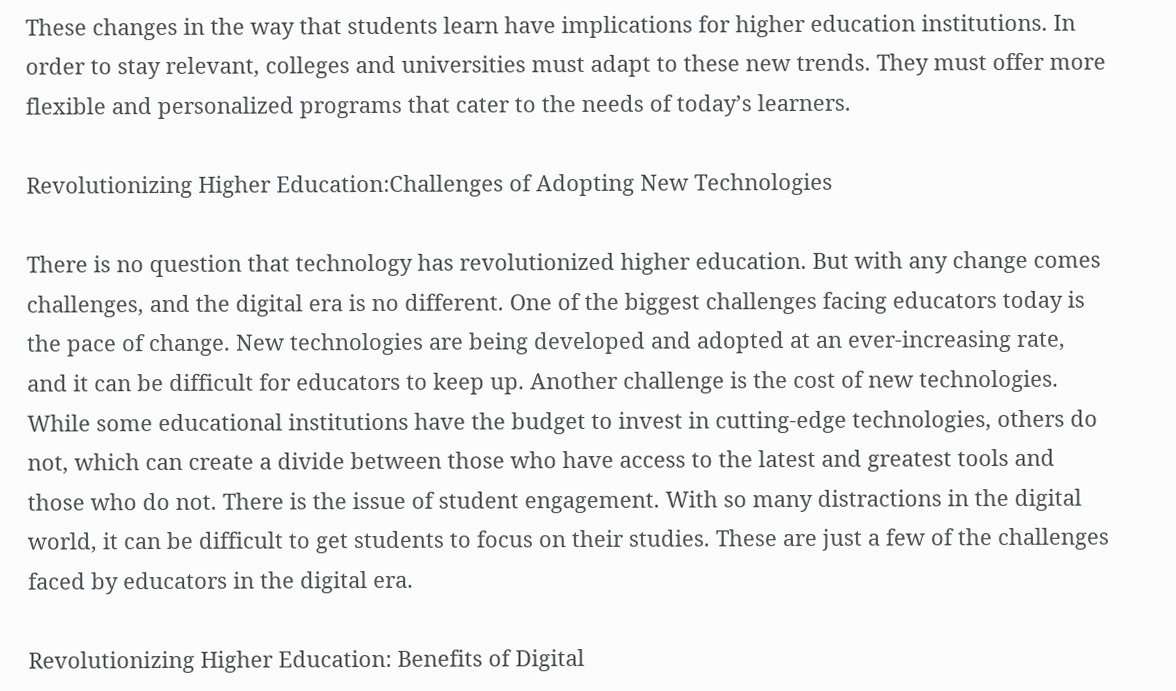These changes in the way that students learn have implications for higher education institutions. In order to stay relevant, colleges and universities must adapt to these new trends. They must offer more flexible and personalized programs that cater to the needs of today’s learners.

Revolutionizing Higher Education:Challenges of Adopting New Technologies

There is no question that technology has revolutionized higher education. But with any change comes challenges, and the digital era is no different. One of the biggest challenges facing educators today is the pace of change. New technologies are being developed and adopted at an ever-increasing rate, and it can be difficult for educators to keep up. Another challenge is the cost of new technologies. While some educational institutions have the budget to invest in cutting-edge technologies, others do not, which can create a divide between those who have access to the latest and greatest tools and those who do not. There is the issue of student engagement. With so many distractions in the digital world, it can be difficult to get students to focus on their studies. These are just a few of the challenges faced by educators in the digital era.

Revolutionizing Higher Education: Benefits of Digital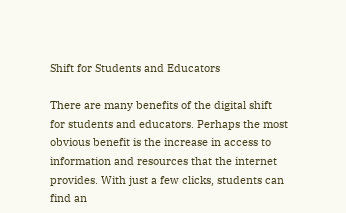Shift for Students and Educators

There are many benefits of the digital shift for students and educators. Perhaps the most obvious benefit is the increase in access to information and resources that the internet provides. With just a few clicks, students can find an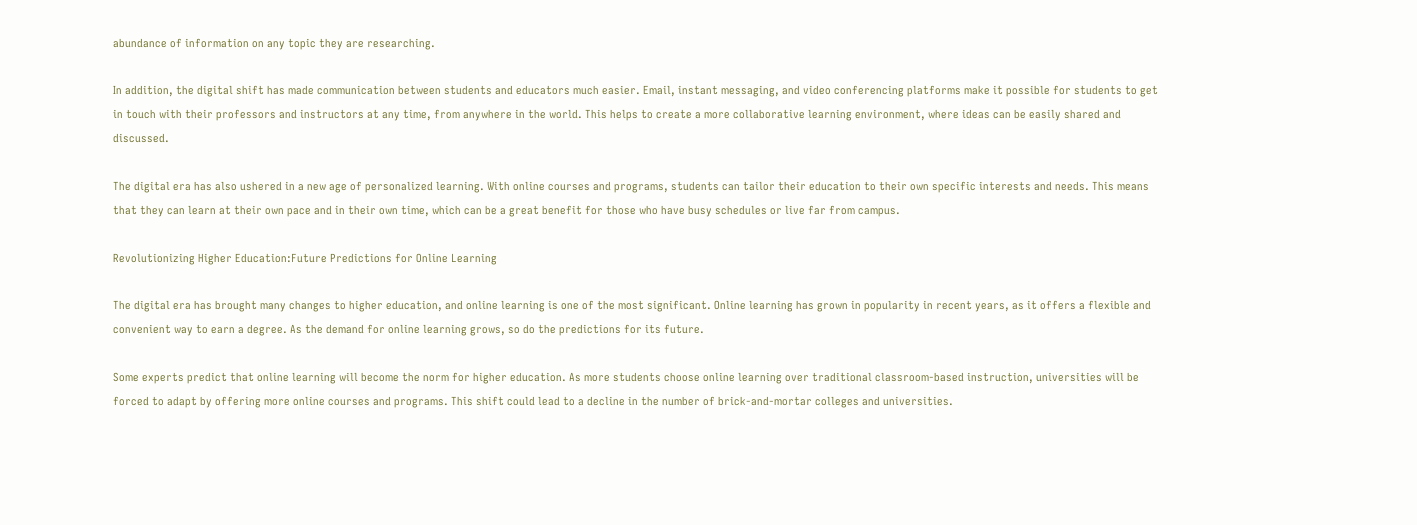abundance of information on any topic they are researching.

In addition, the digital shift has made communication between students and educators much easier. Email, instant messaging, and video conferencing platforms make it possible for students to get in touch with their professors and instructors at any time, from anywhere in the world. This helps to create a more collaborative learning environment, where ideas can be easily shared and discussed.

The digital era has also ushered in a new age of personalized learning. With online courses and programs, students can tailor their education to their own specific interests and needs. This means that they can learn at their own pace and in their own time, which can be a great benefit for those who have busy schedules or live far from campus.

Revolutionizing Higher Education:Future Predictions for Online Learning

The digital era has brought many changes to higher education, and online learning is one of the most significant. Online learning has grown in popularity in recent years, as it offers a flexible and convenient way to earn a degree. As the demand for online learning grows, so do the predictions for its future.

Some experts predict that online learning will become the norm for higher education. As more students choose online learning over traditional classroom-based instruction, universities will be forced to adapt by offering more online courses and programs. This shift could lead to a decline in the number of brick-and-mortar colleges and universities.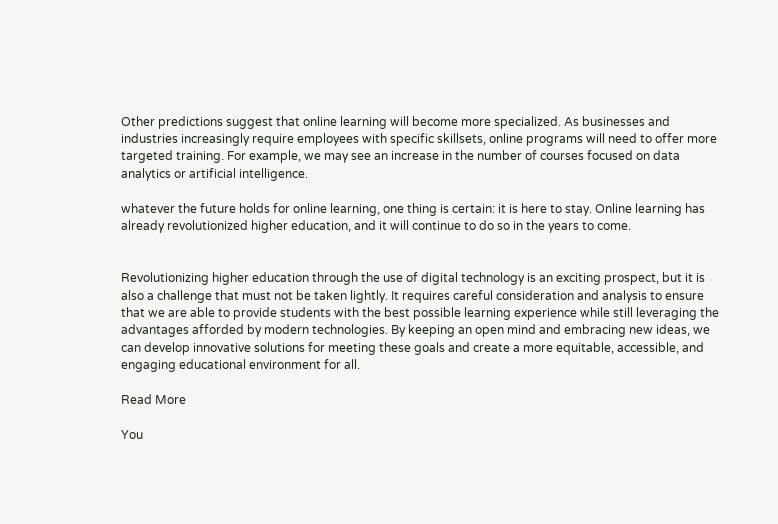Other predictions suggest that online learning will become more specialized. As businesses and industries increasingly require employees with specific skillsets, online programs will need to offer more targeted training. For example, we may see an increase in the number of courses focused on data analytics or artificial intelligence.

whatever the future holds for online learning, one thing is certain: it is here to stay. Online learning has already revolutionized higher education, and it will continue to do so in the years to come.


Revolutionizing higher education through the use of digital technology is an exciting prospect, but it is also a challenge that must not be taken lightly. It requires careful consideration and analysis to ensure that we are able to provide students with the best possible learning experience while still leveraging the advantages afforded by modern technologies. By keeping an open mind and embracing new ideas, we can develop innovative solutions for meeting these goals and create a more equitable, accessible, and engaging educational environment for all.

Read More

You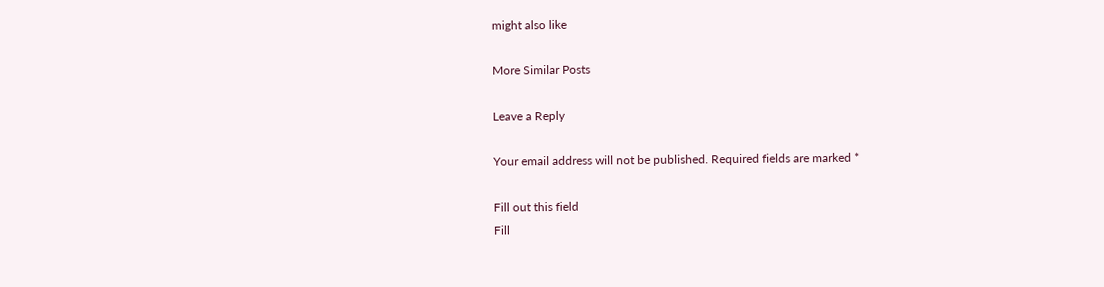might also like

More Similar Posts

Leave a Reply

Your email address will not be published. Required fields are marked *

Fill out this field
Fill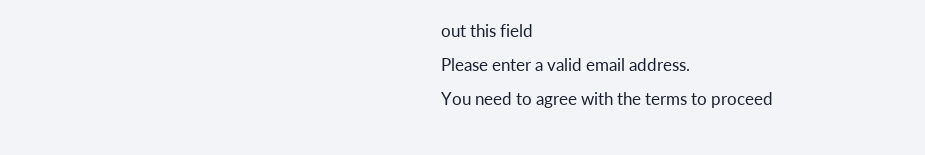out this field
Please enter a valid email address.
You need to agree with the terms to proceed